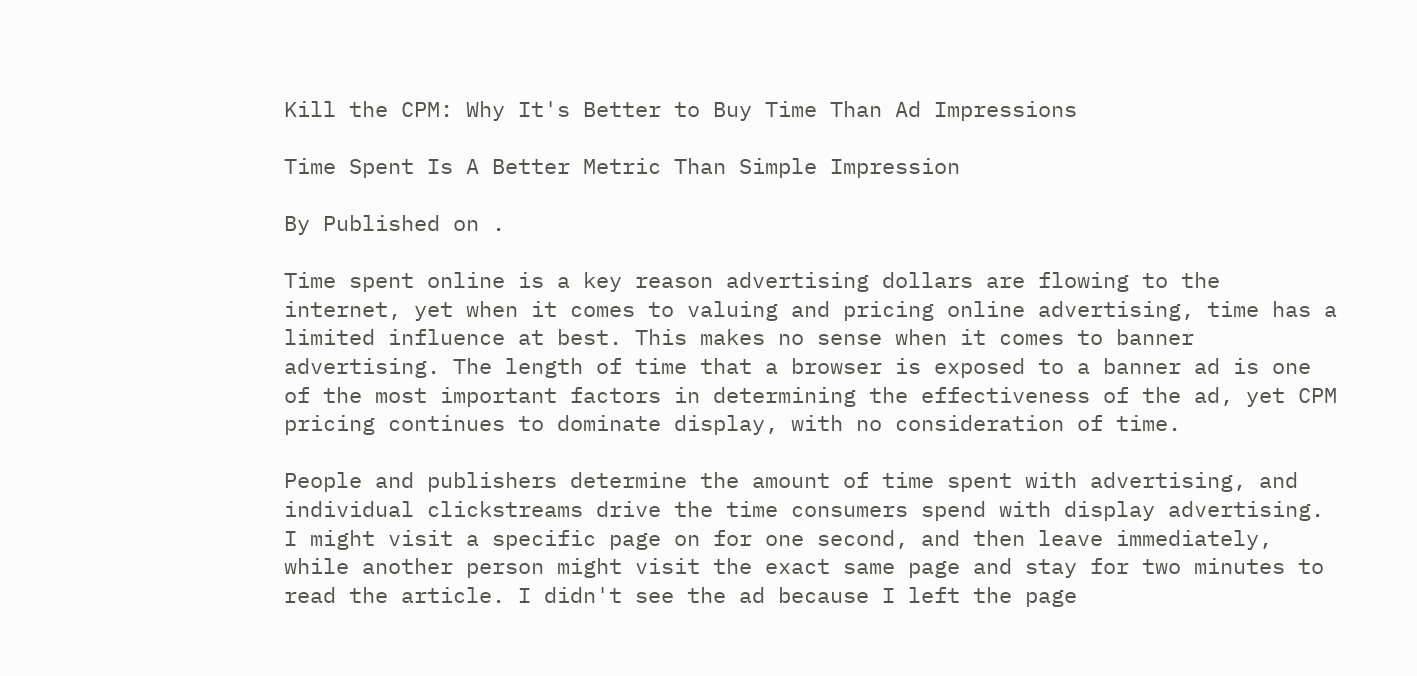Kill the CPM: Why It's Better to Buy Time Than Ad Impressions

Time Spent Is A Better Metric Than Simple Impression

By Published on .

Time spent online is a key reason advertising dollars are flowing to the internet, yet when it comes to valuing and pricing online advertising, time has a limited influence at best. This makes no sense when it comes to banner advertising. The length of time that a browser is exposed to a banner ad is one of the most important factors in determining the effectiveness of the ad, yet CPM pricing continues to dominate display, with no consideration of time.

People and publishers determine the amount of time spent with advertising, and individual clickstreams drive the time consumers spend with display advertising. I might visit a specific page on for one second, and then leave immediately, while another person might visit the exact same page and stay for two minutes to read the article. I didn't see the ad because I left the page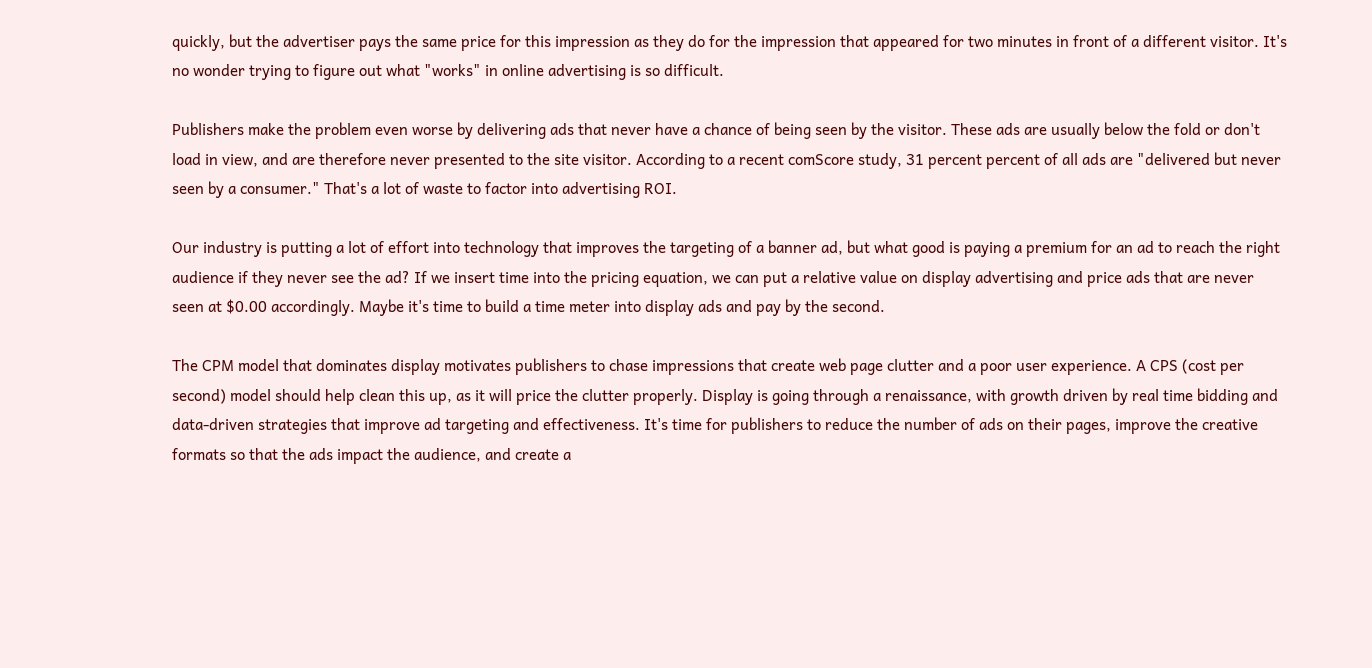quickly, but the advertiser pays the same price for this impression as they do for the impression that appeared for two minutes in front of a different visitor. It's no wonder trying to figure out what "works" in online advertising is so difficult.

Publishers make the problem even worse by delivering ads that never have a chance of being seen by the visitor. These ads are usually below the fold or don't load in view, and are therefore never presented to the site visitor. According to a recent comScore study, 31 percent percent of all ads are "delivered but never seen by a consumer." That's a lot of waste to factor into advertising ROI.

Our industry is putting a lot of effort into technology that improves the targeting of a banner ad, but what good is paying a premium for an ad to reach the right audience if they never see the ad? If we insert time into the pricing equation, we can put a relative value on display advertising and price ads that are never seen at $0.00 accordingly. Maybe it's time to build a time meter into display ads and pay by the second.

The CPM model that dominates display motivates publishers to chase impressions that create web page clutter and a poor user experience. A CPS (cost per second) model should help clean this up, as it will price the clutter properly. Display is going through a renaissance, with growth driven by real time bidding and data-driven strategies that improve ad targeting and effectiveness. It's time for publishers to reduce the number of ads on their pages, improve the creative formats so that the ads impact the audience, and create a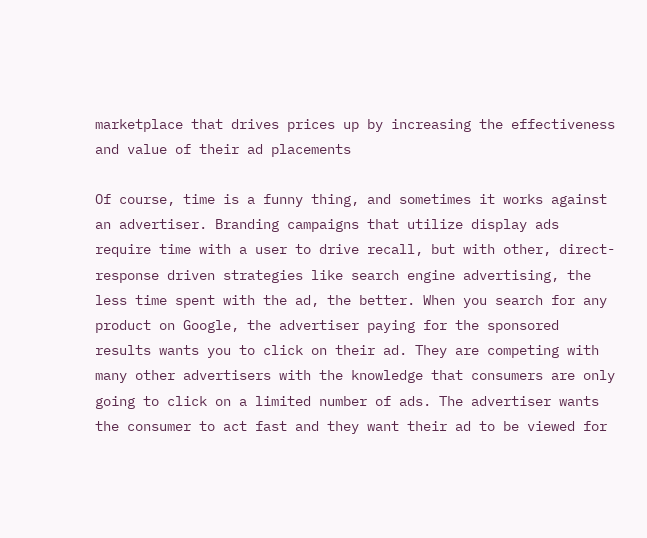marketplace that drives prices up by increasing the effectiveness and value of their ad placements

Of course, time is a funny thing, and sometimes it works against an advertiser. Branding campaigns that utilize display ads require time with a user to drive recall, but with other, direct-response driven strategies like search engine advertising, the less time spent with the ad, the better. When you search for any product on Google, the advertiser paying for the sponsored results wants you to click on their ad. They are competing with many other advertisers with the knowledge that consumers are only going to click on a limited number of ads. The advertiser wants the consumer to act fast and they want their ad to be viewed for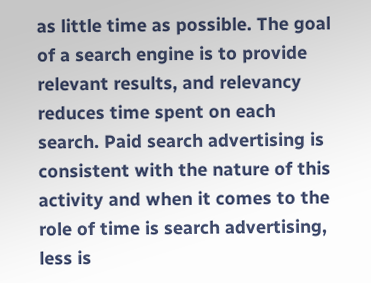as little time as possible. The goal of a search engine is to provide relevant results, and relevancy reduces time spent on each search. Paid search advertising is consistent with the nature of this activity and when it comes to the role of time is search advertising, less is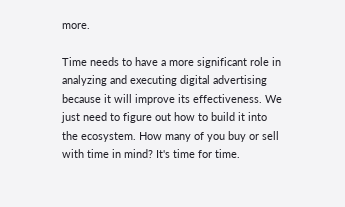more.

Time needs to have a more significant role in analyzing and executing digital advertising because it will improve its effectiveness. We just need to figure out how to build it into the ecosystem. How many of you buy or sell with time in mind? It's time for time.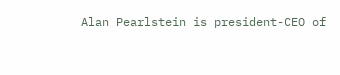Alan Pearlstein is president-CEO of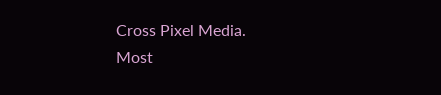Cross Pixel Media.
Most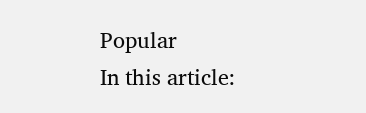Popular
In this article: